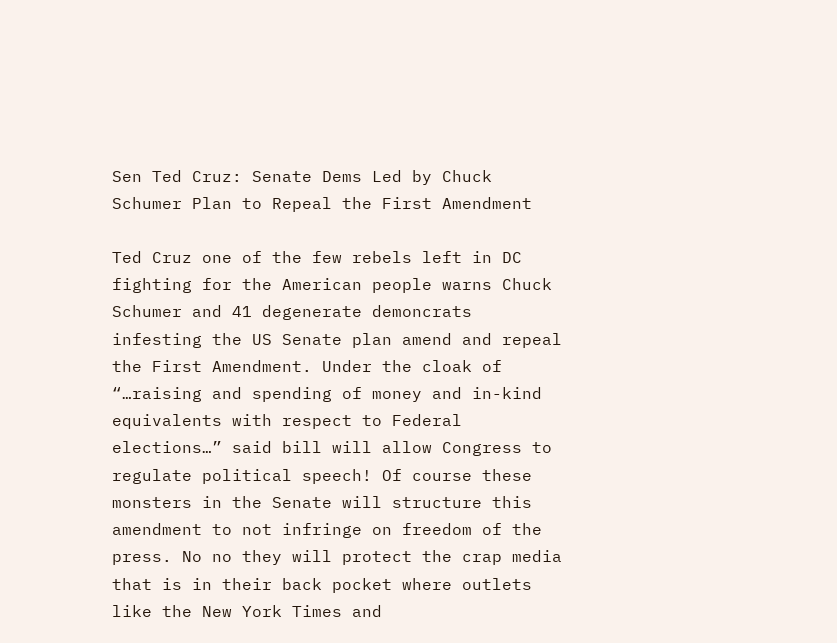Sen Ted Cruz: Senate Dems Led by Chuck Schumer Plan to Repeal the First Amendment

Ted Cruz one of the few rebels left in DC fighting for the American people warns Chuck Schumer and 41 degenerate demoncrats infesting the US Senate plan amend and repeal the First Amendment. Under the cloak of “…raising and spending of money and in-kind equivalents with respect to Federal elections…” said bill will allow Congress to regulate political speech! Of course these monsters in the Senate will structure this amendment to not infringe on freedom of the press. No no they will protect the crap media that is in their back pocket where outlets like the New York Times and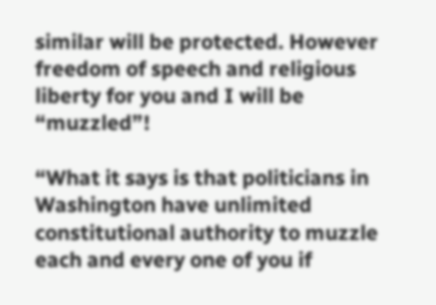similar will be protected. However freedom of speech and religious liberty for you and I will be “muzzled”!

“What it says is that politicians in Washington have unlimited constitutional authority to muzzle each and every one of you if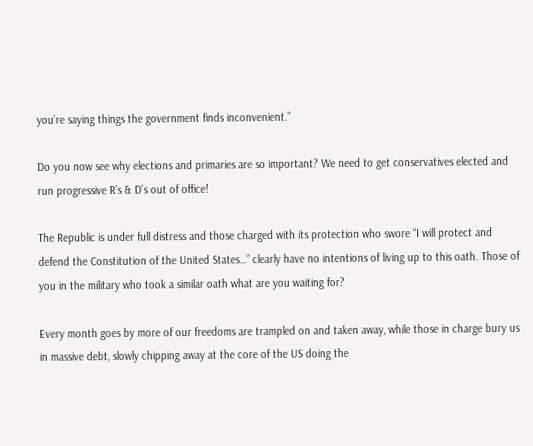you’re saying things the government finds inconvenient.”

Do you now see why elections and primaries are so important? We need to get conservatives elected and run progressive R’s & D’s out of office!

The Republic is under full distress and those charged with its protection who swore “I will protect and defend the Constitution of the United States…” clearly have no intentions of living up to this oath. Those of you in the military who took a similar oath what are you waiting for?

Every month goes by more of our freedoms are trampled on and taken away, while those in charge bury us in massive debt, slowly chipping away at the core of the US doing the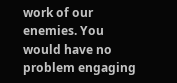work of our enemies. You would have no problem engaging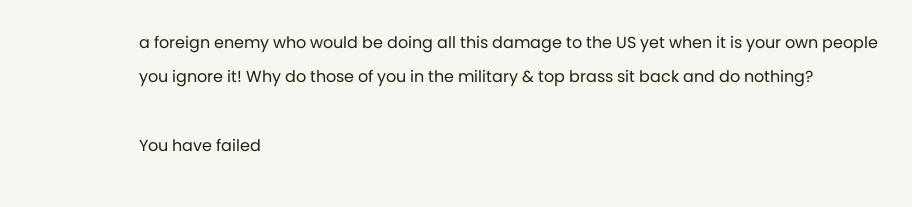a foreign enemy who would be doing all this damage to the US yet when it is your own people you ignore it! Why do those of you in the military & top brass sit back and do nothing?

You have failed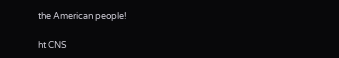the American people!

ht CNS